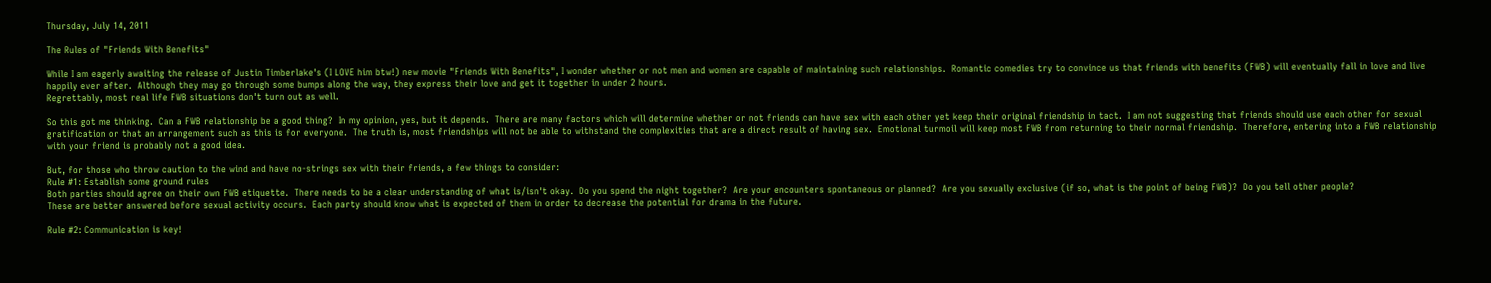Thursday, July 14, 2011

The Rules of "Friends With Benefits"

While I am eagerly awaiting the release of Justin Timberlake's (I LOVE him btw!) new movie "Friends With Benefits", I wonder whether or not men and women are capable of maintaining such relationships.  Romantic comedies try to convince us that friends with benefits (FWB) will eventually fall in love and live happily ever after.  Although they may go through some bumps along the way, they express their love and get it together in under 2 hours.
Regrettably, most real life FWB situations don't turn out as well.

So this got me thinking.  Can a FWB relationship be a good thing?  In my opinion, yes, but it depends.  There are many factors which will determine whether or not friends can have sex with each other yet keep their original friendship in tact.  I am not suggesting that friends should use each other for sexual gratification or that an arrangement such as this is for everyone.  The truth is, most friendships will not be able to withstand the complexities that are a direct result of having sex.  Emotional turmoil will keep most FWB from returning to their normal friendship.  Therefore, entering into a FWB relationship with your friend is probably not a good idea.

But, for those who throw caution to the wind and have no-strings sex with their friends, a few things to consider:
Rule #1: Establish some ground rules
Both parties should agree on their own FWB etiquette.  There needs to be a clear understanding of what is/isn't okay.  Do you spend the night together?  Are your encounters spontaneous or planned?  Are you sexually exclusive (if so, what is the point of being FWB)?  Do you tell other people?
These are better answered before sexual activity occurs.  Each party should know what is expected of them in order to decrease the potential for drama in the future.

Rule #2: Communication is key!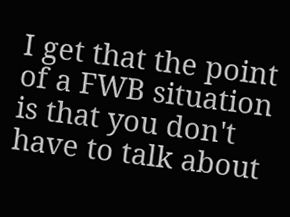I get that the point of a FWB situation is that you don't have to talk about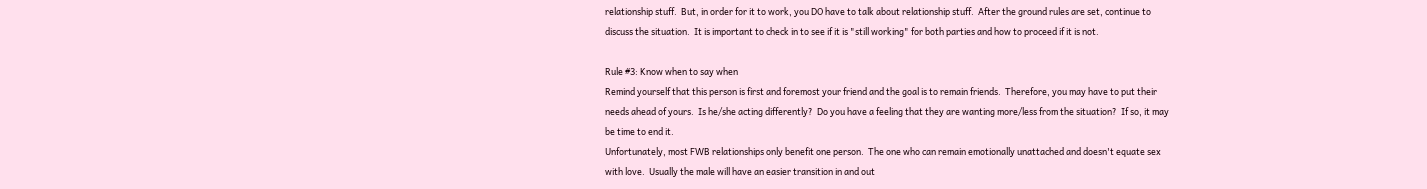relationship stuff.  But, in order for it to work, you DO have to talk about relationship stuff.  After the ground rules are set, continue to discuss the situation.  It is important to check in to see if it is "still working" for both parties and how to proceed if it is not.

Rule #3: Know when to say when
Remind yourself that this person is first and foremost your friend and the goal is to remain friends.  Therefore, you may have to put their needs ahead of yours.  Is he/she acting differently?  Do you have a feeling that they are wanting more/less from the situation?  If so, it may be time to end it.
Unfortunately, most FWB relationships only benefit one person.  The one who can remain emotionally unattached and doesn't equate sex with love.  Usually the male will have an easier transition in and out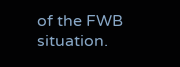of the FWB situation.